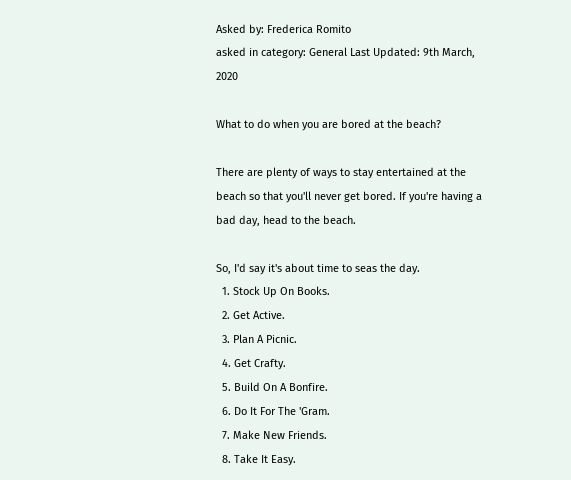Asked by: Frederica Romito
asked in category: General Last Updated: 9th March, 2020

What to do when you are bored at the beach?

There are plenty of ways to stay entertained at the beach so that you'll never get bored. If you're having a bad day, head to the beach.

So, I'd say it's about time to seas the day.
  1. Stock Up On Books.
  2. Get Active.
  3. Plan A Picnic.
  4. Get Crafty.
  5. Build On A Bonfire.
  6. Do It For The 'Gram.
  7. Make New Friends.
  8. Take It Easy.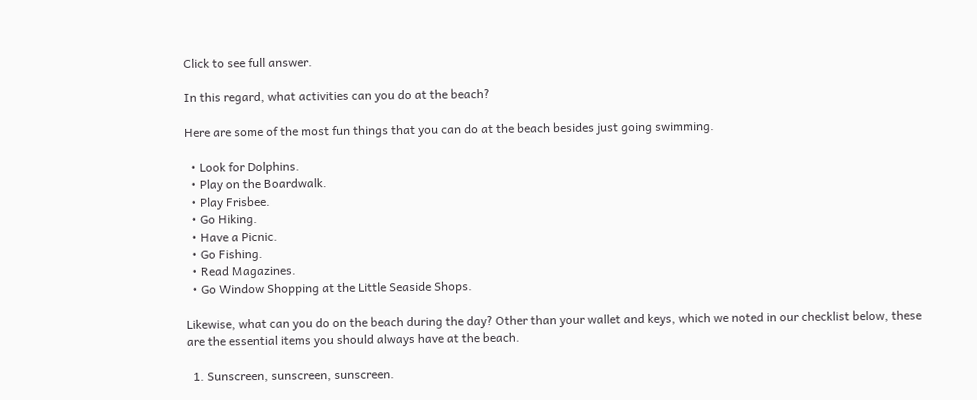Click to see full answer.

In this regard, what activities can you do at the beach?

Here are some of the most fun things that you can do at the beach besides just going swimming.

  • Look for Dolphins.
  • Play on the Boardwalk.
  • Play Frisbee.
  • Go Hiking.
  • Have a Picnic.
  • Go Fishing.
  • Read Magazines.
  • Go Window Shopping at the Little Seaside Shops.

Likewise, what can you do on the beach during the day? Other than your wallet and keys, which we noted in our checklist below, these are the essential items you should always have at the beach.

  1. Sunscreen, sunscreen, sunscreen.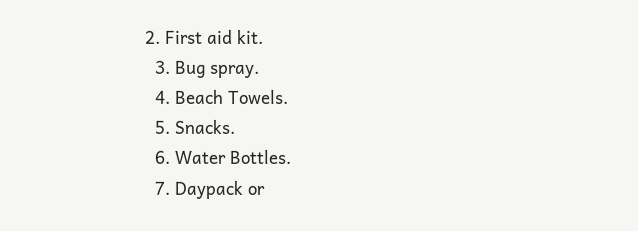2. First aid kit.
  3. Bug spray.
  4. Beach Towels.
  5. Snacks.
  6. Water Bottles.
  7. Daypack or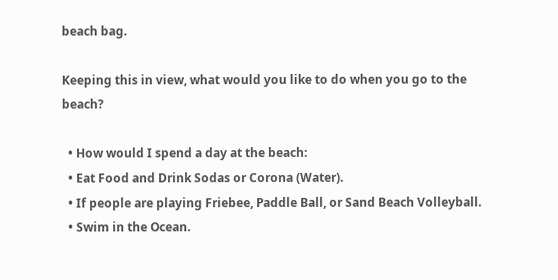beach bag.

Keeping this in view, what would you like to do when you go to the beach?

  • How would I spend a day at the beach:
  • Eat Food and Drink Sodas or Corona (Water).
  • If people are playing Friebee, Paddle Ball, or Sand Beach Volleyball.
  • Swim in the Ocean.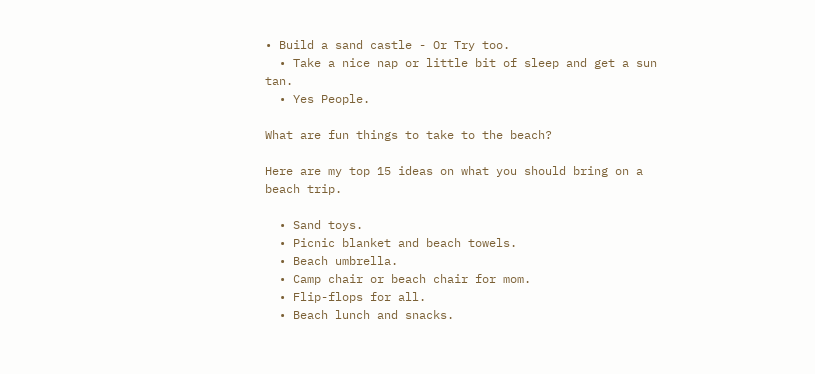• Build a sand castle - Or Try too.
  • Take a nice nap or little bit of sleep and get a sun tan.
  • Yes People.

What are fun things to take to the beach?

Here are my top 15 ideas on what you should bring on a beach trip.

  • Sand toys.
  • Picnic blanket and beach towels.
  • Beach umbrella.
  • Camp chair or beach chair for mom.
  • Flip-flops for all.
  • Beach lunch and snacks.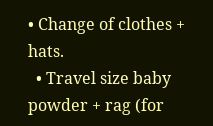• Change of clothes + hats.
  • Travel size baby powder + rag (for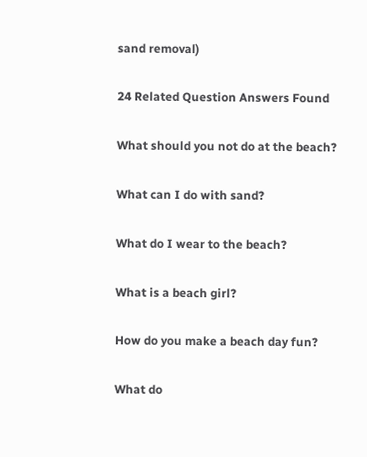sand removal)

24 Related Question Answers Found

What should you not do at the beach?

What can I do with sand?

What do I wear to the beach?

What is a beach girl?

How do you make a beach day fun?

What do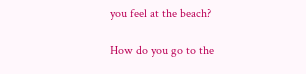you feel at the beach?

How do you go to the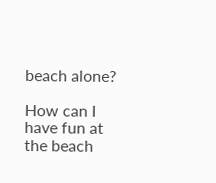beach alone?

How can I have fun at the beach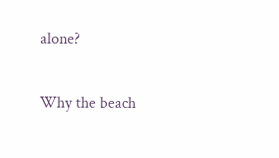alone?

Why the beach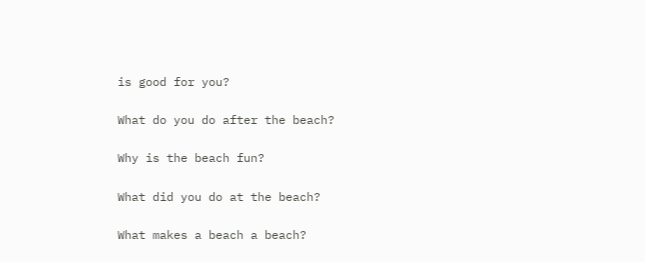is good for you?

What do you do after the beach?

Why is the beach fun?

What did you do at the beach?

What makes a beach a beach?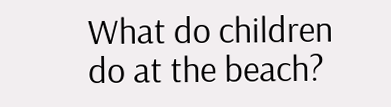What do children do at the beach?